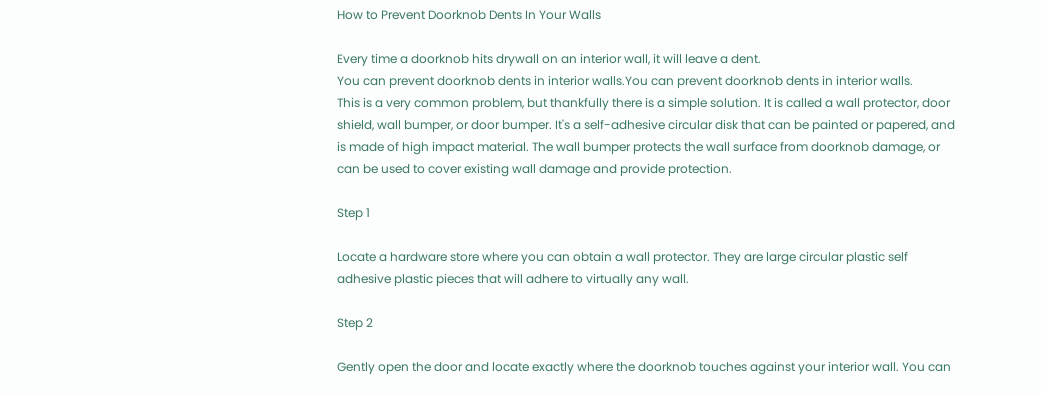How to Prevent Doorknob Dents In Your Walls

Every time a doorknob hits drywall on an interior wall, it will leave a dent.
You can prevent doorknob dents in interior walls.You can prevent doorknob dents in interior walls.
This is a very common problem, but thankfully there is a simple solution. It is called a wall protector, door shield, wall bumper, or door bumper. It's a self-adhesive circular disk that can be painted or papered, and is made of high impact material. The wall bumper protects the wall surface from doorknob damage, or can be used to cover existing wall damage and provide protection.

Step 1

Locate a hardware store where you can obtain a wall protector. They are large circular plastic self adhesive plastic pieces that will adhere to virtually any wall.

Step 2

Gently open the door and locate exactly where the doorknob touches against your interior wall. You can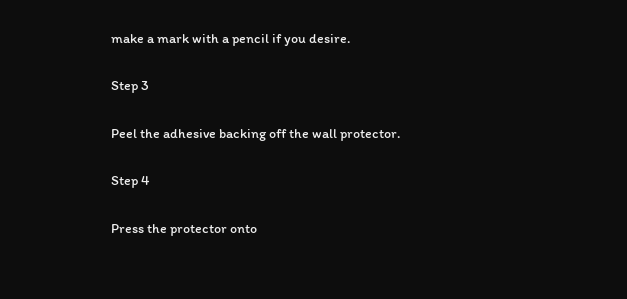make a mark with a pencil if you desire.

Step 3

Peel the adhesive backing off the wall protector.

Step 4

Press the protector onto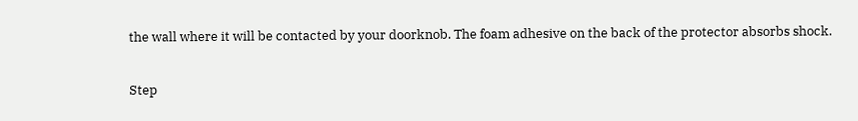the wall where it will be contacted by your doorknob. The foam adhesive on the back of the protector absorbs shock.

Step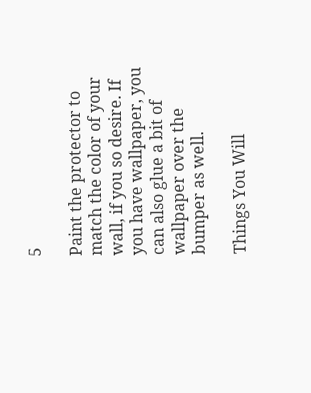5

Paint the protector to match the color of your wall, if you so desire. If you have wallpaper, you can also glue a bit of wallpaper over the bumper as well.

Things You Will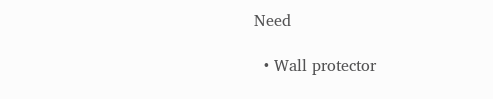Need

  • Wall protector